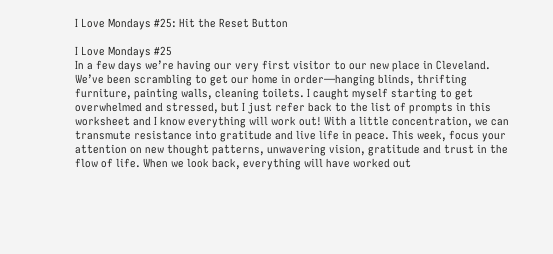I Love Mondays #25: Hit the Reset Button

I Love Mondays #25
In a few days we’re having our very first visitor to our new place in Cleveland. We’ve been scrambling to get our home in order—hanging blinds, thrifting furniture, painting walls, cleaning toilets. I caught myself starting to get overwhelmed and stressed, but I just refer back to the list of prompts in this worksheet and I know everything will work out! With a little concentration, we can transmute resistance into gratitude and live life in peace. This week, focus your attention on new thought patterns, unwavering vision, gratitude and trust in the flow of life. When we look back, everything will have worked out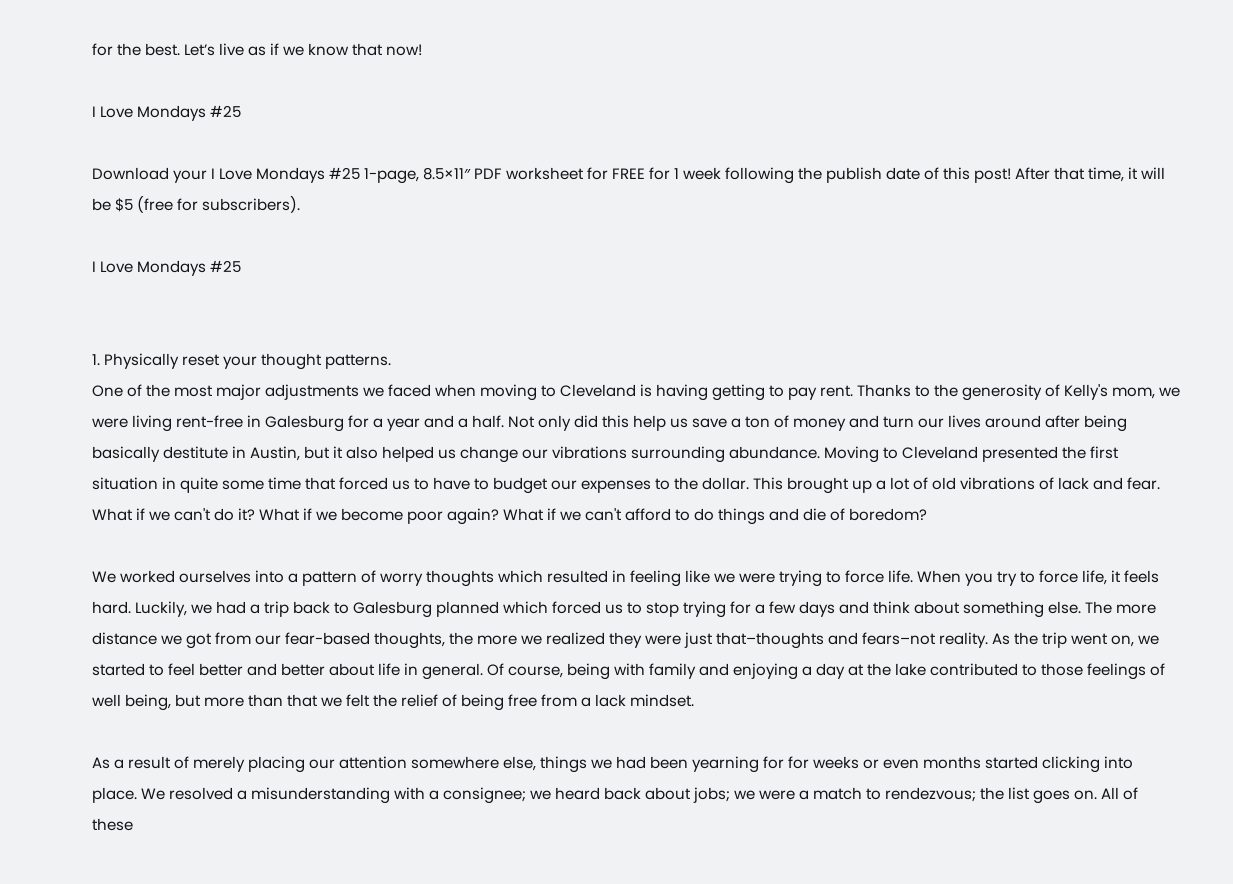for the best. Let’s live as if we know that now!

I Love Mondays #25

Download your I Love Mondays #25 1-page, 8.5×11″ PDF worksheet for FREE for 1 week following the publish date of this post! After that time, it will be $5 (free for subscribers).

I Love Mondays #25


1. Physically reset your thought patterns.
One of the most major adjustments we faced when moving to Cleveland is having getting to pay rent. Thanks to the generosity of Kelly's mom, we were living rent-free in Galesburg for a year and a half. Not only did this help us save a ton of money and turn our lives around after being basically destitute in Austin, but it also helped us change our vibrations surrounding abundance. Moving to Cleveland presented the first situation in quite some time that forced us to have to budget our expenses to the dollar. This brought up a lot of old vibrations of lack and fear. What if we can't do it? What if we become poor again? What if we can't afford to do things and die of boredom?

We worked ourselves into a pattern of worry thoughts which resulted in feeling like we were trying to force life. When you try to force life, it feels hard. Luckily, we had a trip back to Galesburg planned which forced us to stop trying for a few days and think about something else. The more distance we got from our fear-based thoughts, the more we realized they were just that–thoughts and fears–not reality. As the trip went on, we started to feel better and better about life in general. Of course, being with family and enjoying a day at the lake contributed to those feelings of well being, but more than that we felt the relief of being free from a lack mindset.

As a result of merely placing our attention somewhere else, things we had been yearning for for weeks or even months started clicking into place. We resolved a misunderstanding with a consignee; we heard back about jobs; we were a match to rendezvous; the list goes on. All of these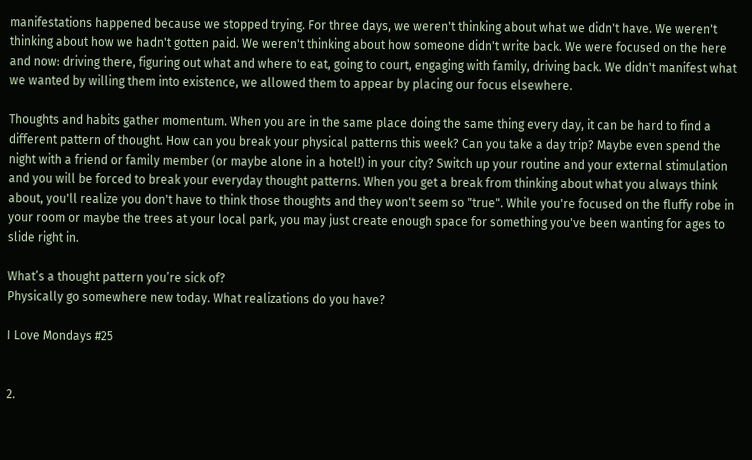manifestations happened because we stopped trying. For three days, we weren't thinking about what we didn't have. We weren't thinking about how we hadn't gotten paid. We weren't thinking about how someone didn't write back. We were focused on the here and now: driving there, figuring out what and where to eat, going to court, engaging with family, driving back. We didn't manifest what we wanted by willing them into existence, we allowed them to appear by placing our focus elsewhere.

Thoughts and habits gather momentum. When you are in the same place doing the same thing every day, it can be hard to find a different pattern of thought. How can you break your physical patterns this week? Can you take a day trip? Maybe even spend the night with a friend or family member (or maybe alone in a hotel!) in your city? Switch up your routine and your external stimulation and you will be forced to break your everyday thought patterns. When you get a break from thinking about what you always think about, you'll realize you don't have to think those thoughts and they won't seem so "true". While you're focused on the fluffy robe in your room or maybe the trees at your local park, you may just create enough space for something you've been wanting for ages to slide right in.

What’s a thought pattern you’re sick of?
Physically go somewhere new today. What realizations do you have?

I Love Mondays #25


2.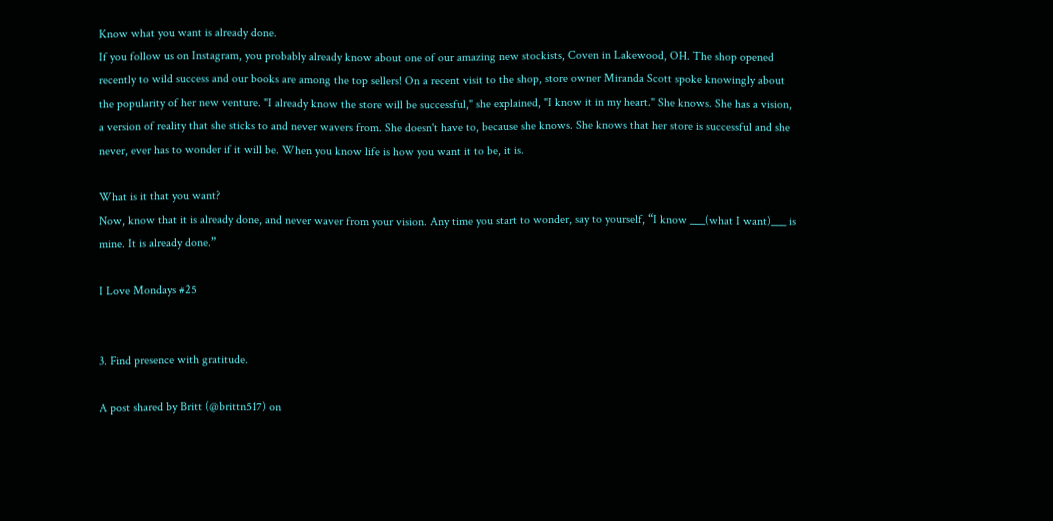Know what you want is already done.
If you follow us on Instagram, you probably already know about one of our amazing new stockists, Coven in Lakewood, OH. The shop opened recently to wild success and our books are among the top sellers! On a recent visit to the shop, store owner Miranda Scott spoke knowingly about the popularity of her new venture. "I already know the store will be successful," she explained, "I know it in my heart." She knows. She has a vision, a version of reality that she sticks to and never wavers from. She doesn't have to, because she knows. She knows that her store is successful and she never, ever has to wonder if it will be. When you know life is how you want it to be, it is.

What is it that you want?
Now, know that it is already done, and never waver from your vision. Any time you start to wonder, say to yourself, “I know ___(what I want)___ is mine. It is already done.”

I Love Mondays #25


3. Find presence with gratitude.

A post shared by Britt (@brittn517) on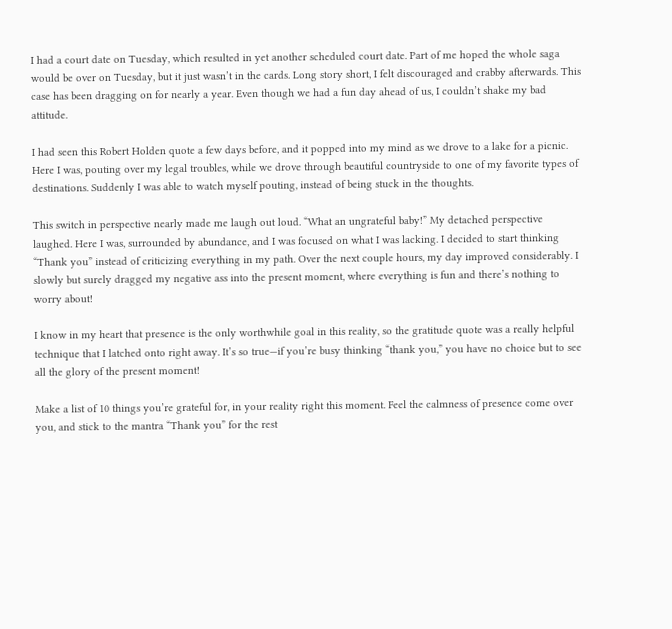I had a court date on Tuesday, which resulted in yet another scheduled court date. Part of me hoped the whole saga would be over on Tuesday, but it just wasn’t in the cards. Long story short, I felt discouraged and crabby afterwards. This case has been dragging on for nearly a year. Even though we had a fun day ahead of us, I couldn’t shake my bad attitude.

I had seen this Robert Holden quote a few days before, and it popped into my mind as we drove to a lake for a picnic. Here I was, pouting over my legal troubles, while we drove through beautiful countryside to one of my favorite types of destinations. Suddenly I was able to watch myself pouting, instead of being stuck in the thoughts.

This switch in perspective nearly made me laugh out loud. “What an ungrateful baby!” My detached perspective laughed. Here I was, surrounded by abundance, and I was focused on what I was lacking. I decided to start thinking “Thank you” instead of criticizing everything in my path. Over the next couple hours, my day improved considerably. I slowly but surely dragged my negative ass into the present moment, where everything is fun and there’s nothing to worry about!

I know in my heart that presence is the only worthwhile goal in this reality, so the gratitude quote was a really helpful technique that I latched onto right away. It’s so true—if you’re busy thinking “thank you,” you have no choice but to see all the glory of the present moment!

Make a list of 10 things you’re grateful for, in your reality right this moment. Feel the calmness of presence come over you, and stick to the mantra “Thank you” for the rest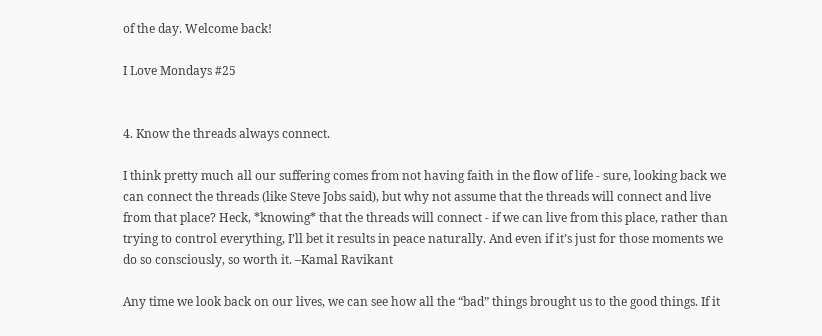of the day. Welcome back!

I Love Mondays #25


4. Know the threads always connect.

I think pretty much all our suffering comes from not having faith in the flow of life - sure, looking back we can connect the threads (like Steve Jobs said), but why not assume that the threads will connect and live from that place? Heck, *knowing* that the threads will connect - if we can live from this place, rather than trying to control everything, I’ll bet it results in peace naturally. And even if it’s just for those moments we do so consciously, so worth it. –Kamal Ravikant

Any time we look back on our lives, we can see how all the “bad” things brought us to the good things. If it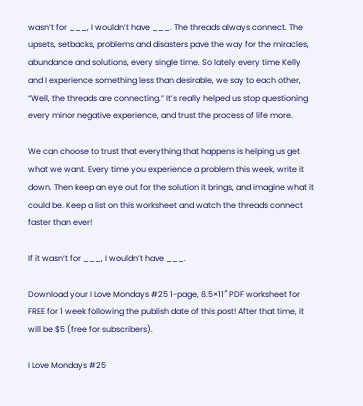wasn’t for ___, I wouldn’t have ___. The threads always connect. The upsets, setbacks, problems and disasters pave the way for the miracles, abundance and solutions, every single time. So lately every time Kelly and I experience something less than desirable, we say to each other, “Well, the threads are connecting.” It’s really helped us stop questioning every minor negative experience, and trust the process of life more.

We can choose to trust that everything that happens is helping us get what we want. Every time you experience a problem this week, write it down. Then keep an eye out for the solution it brings, and imagine what it could be. Keep a list on this worksheet and watch the threads connect faster than ever!

If it wasn’t for ___, I wouldn’t have ___.

Download your I Love Mondays #25 1-page, 8.5×11″ PDF worksheet for FREE for 1 week following the publish date of this post! After that time, it will be $5 (free for subscribers).

I Love Mondays #25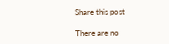Share this post

There are no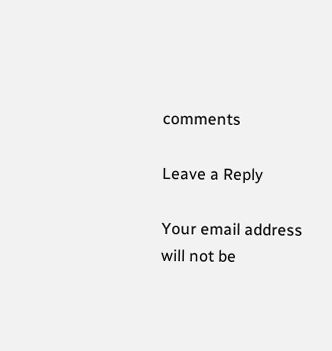comments

Leave a Reply

Your email address will not be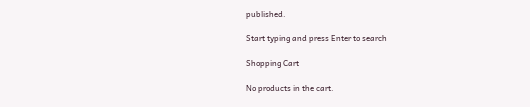published.

Start typing and press Enter to search

Shopping Cart

No products in the cart.